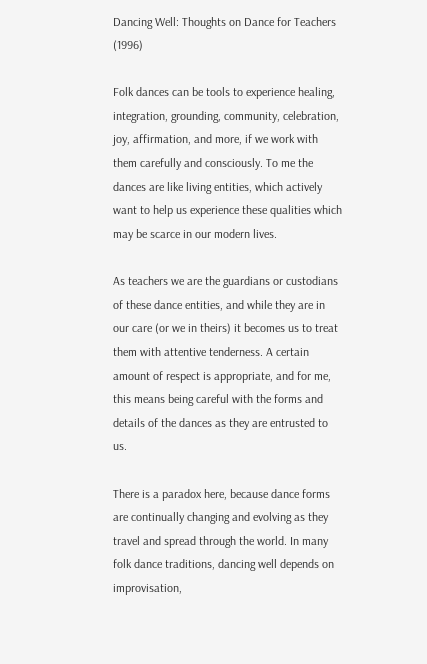Dancing Well: Thoughts on Dance for Teachers (1996)

Folk dances can be tools to experience healing, integration, grounding, community, celebration, joy, affirmation, and more, if we work with them carefully and consciously. To me the dances are like living entities, which actively want to help us experience these qualities which may be scarce in our modern lives.

As teachers we are the guardians or custodians of these dance entities, and while they are in our care (or we in theirs) it becomes us to treat them with attentive tenderness. A certain amount of respect is appropriate, and for me, this means being careful with the forms and details of the dances as they are entrusted to us.

There is a paradox here, because dance forms are continually changing and evolving as they travel and spread through the world. In many folk dance traditions, dancing well depends on improvisation,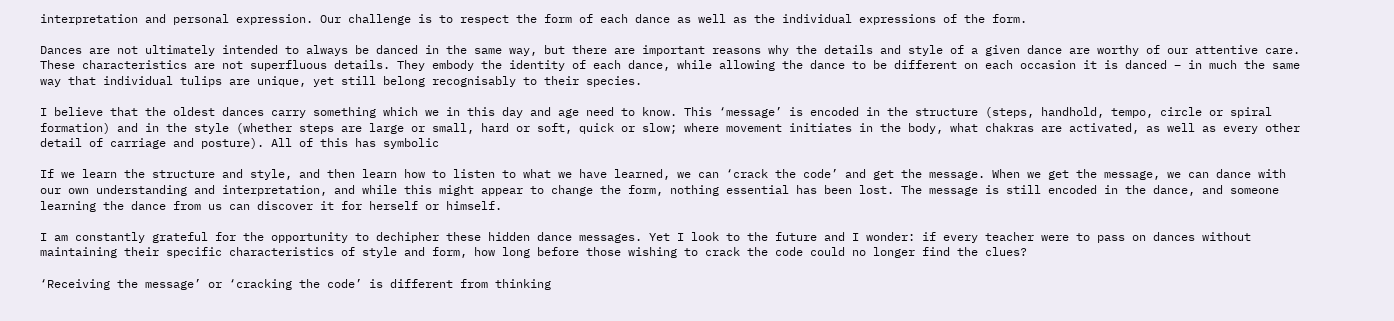interpretation and personal expression. Our challenge is to respect the form of each dance as well as the individual expressions of the form.

Dances are not ultimately intended to always be danced in the same way, but there are important reasons why the details and style of a given dance are worthy of our attentive care. These characteristics are not superfluous details. They embody the identity of each dance, while allowing the dance to be different on each occasion it is danced – in much the same way that individual tulips are unique, yet still belong recognisably to their species.

I believe that the oldest dances carry something which we in this day and age need to know. This ‘message’ is encoded in the structure (steps, handhold, tempo, circle or spiral formation) and in the style (whether steps are large or small, hard or soft, quick or slow; where movement initiates in the body, what chakras are activated, as well as every other detail of carriage and posture). All of this has symbolic

If we learn the structure and style, and then learn how to listen to what we have learned, we can ‘crack the code’ and get the message. When we get the message, we can dance with our own understanding and interpretation, and while this might appear to change the form, nothing essential has been lost. The message is still encoded in the dance, and someone learning the dance from us can discover it for herself or himself.

I am constantly grateful for the opportunity to dechipher these hidden dance messages. Yet I look to the future and I wonder: if every teacher were to pass on dances without maintaining their specific characteristics of style and form, how long before those wishing to crack the code could no longer find the clues?

‘Receiving the message’ or ‘cracking the code’ is different from thinking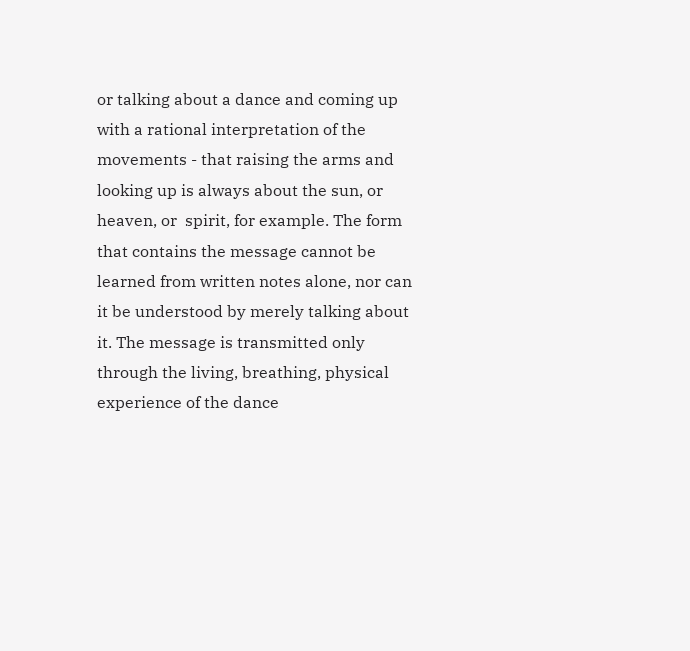or talking about a dance and coming up with a rational interpretation of the movements - that raising the arms and looking up is always about the sun, or heaven, or  spirit, for example. The form that contains the message cannot be learned from written notes alone, nor can it be understood by merely talking about it. The message is transmitted only through the living, breathing, physical experience of the dance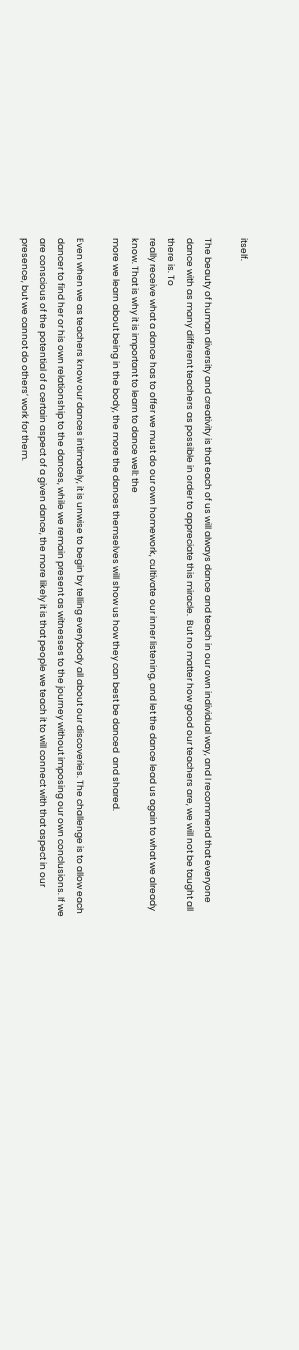itself.

The beauty of human diversity and creativity is that each of us will always dance and teach in our own individual way, and I recommend that everyone dance with as many different teachers as possible in order to appreciate this miracle.  But no matter how good our teachers are, we will not be taught all there is. To
really receive what a dance has to offer we must do our own homework, cultivate our inner listening, and let the dance lead us again to what we already know. That is why it is important to learn to dance well: the
more we learn about being in the body, the more the dances themselves will show us how they can best be danced  and shared.

Even when we as teachers know our dances intimately, it is unwise to begin by telling everybody all about our discoveries. The challenge is to allow each dancer to find her or his own relationship to the dances, while we remain present as witnesses to the journey without imposing our own conclusions. If we are conscious of the potential of a certain aspect of a given dance, the more likely it is that people we teach it to will connect with that aspect in our presence, but we cannot do others’ work for them.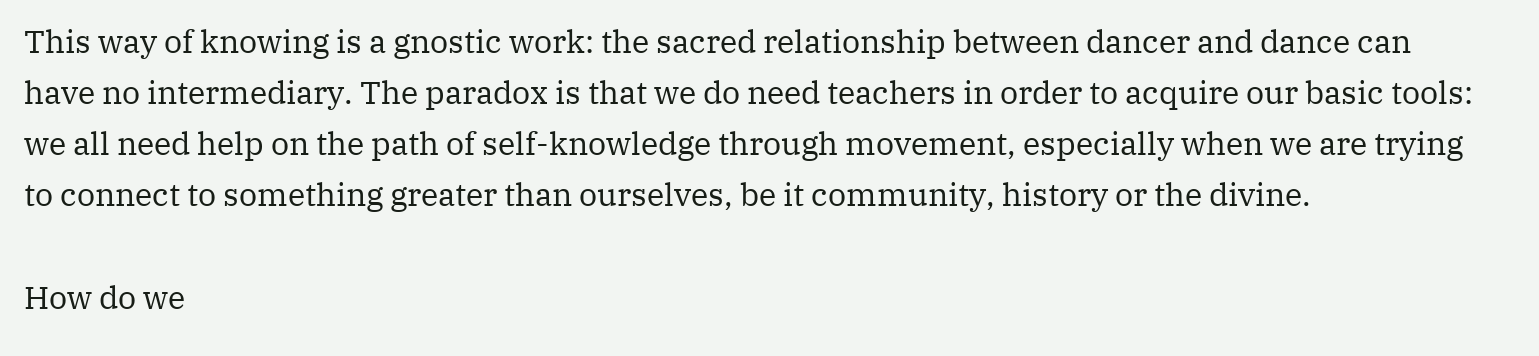This way of knowing is a gnostic work: the sacred relationship between dancer and dance can have no intermediary. The paradox is that we do need teachers in order to acquire our basic tools: we all need help on the path of self-knowledge through movement, especially when we are trying to connect to something greater than ourselves, be it community, history or the divine.

How do we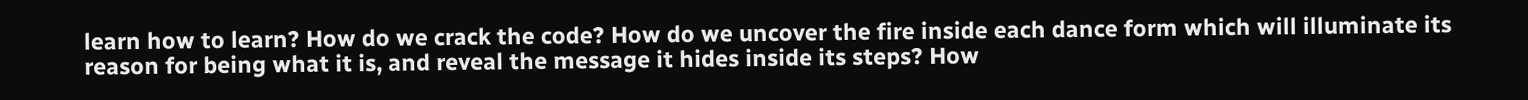learn how to learn? How do we crack the code? How do we uncover the fire inside each dance form which will illuminate its reason for being what it is, and reveal the message it hides inside its steps? How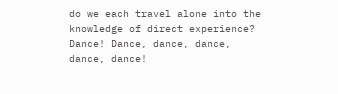do we each travel alone into the knowledge of direct experience? Dance! Dance, dance, dance, dance, dance!